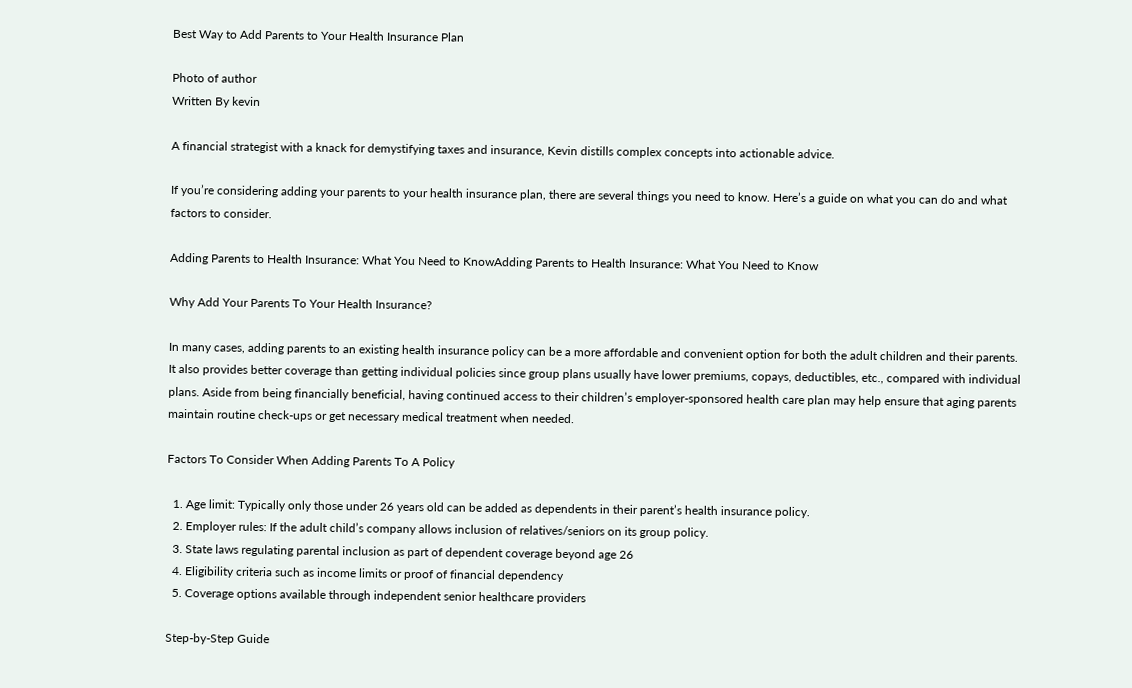Best Way to Add Parents to Your Health Insurance Plan

Photo of author
Written By kevin

A financial strategist with a knack for demystifying taxes and insurance, Kevin distills complex concepts into actionable advice.

If you’re considering adding your parents to your health insurance plan, there are several things you need to know. Here’s a guide on what you can do and what factors to consider.

Adding Parents to Health Insurance: What You Need to KnowAdding Parents to Health Insurance: What You Need to Know

Why Add Your Parents To Your Health Insurance?

In many cases, adding parents to an existing health insurance policy can be a more affordable and convenient option for both the adult children and their parents. It also provides better coverage than getting individual policies since group plans usually have lower premiums, copays, deductibles, etc., compared with individual plans. Aside from being financially beneficial, having continued access to their children’s employer-sponsored health care plan may help ensure that aging parents maintain routine check-ups or get necessary medical treatment when needed.

Factors To Consider When Adding Parents To A Policy

  1. Age limit: Typically only those under 26 years old can be added as dependents in their parent’s health insurance policy.
  2. Employer rules: If the adult child’s company allows inclusion of relatives/seniors on its group policy.
  3. State laws regulating parental inclusion as part of dependent coverage beyond age 26
  4. Eligibility criteria such as income limits or proof of financial dependency
  5. Coverage options available through independent senior healthcare providers

Step-by-Step Guide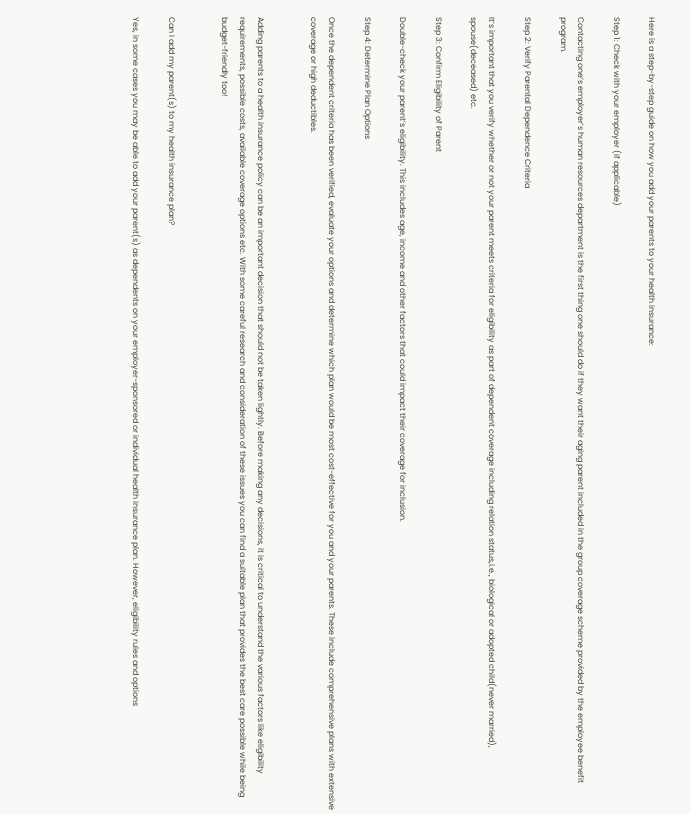Here is a step-by-step guide on how you add your parents to your health insurance:

Step 1: Check with your employer (if applicable)

Contacting one’s employer’s human resources department is the first thing one should do if they want their aging parent included in the group coverage scheme provided by the employee benefit program.

Step 2: Verify Parental Dependence Criteria

It’s important that you verify whether or not your parent meets criteria for eligibility as part of dependent coverage including relation status,i.e., biological or adopted child(never married), spouse(deceased) etc.

Step 3: Confirm Eligibility of Parent

Double-check your parent’s eligibility. This includes age, income and other factors that could impact their coverage for inclusion.

Step 4: Determine Plan Options

Once the dependent criteria has been verified, evaluate your options and determine which plan would be most cost-effective for you and your parents. These include comprehensive plans with extensive coverage or high deductibles.


Adding parents to a health insurance policy can be an important decision that should not be taken lightly. Before making any decisions, it is critical to understand the various factors like eligibility requirements, possible costs, available coverage options etc. With some careful research and consideration of these issues you can find a suitable plan that provides the best care possible while being budget-friendly too!


Can I add my parent(s) to my health insurance plan?

Yes, in some cases you may be able to add your parent(s) as dependents on your employer-sponsored or individual health insurance plan. However, eligibility rules and options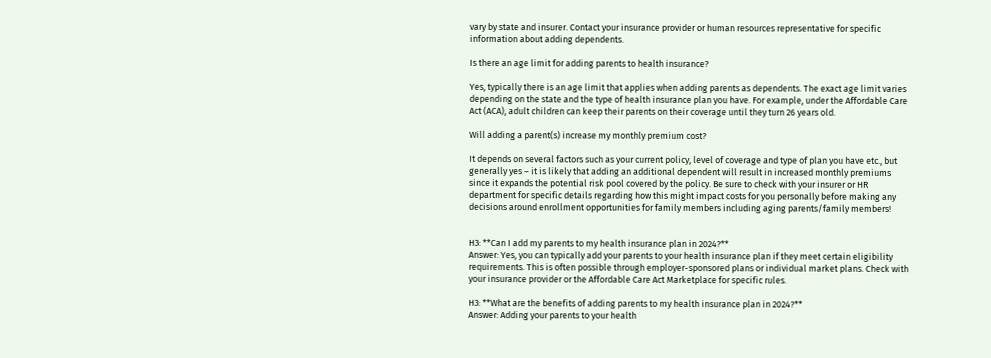vary by state and insurer. Contact your insurance provider or human resources representative for specific information about adding dependents.

Is there an age limit for adding parents to health insurance?

Yes, typically there is an age limit that applies when adding parents as dependents. The exact age limit varies depending on the state and the type of health insurance plan you have. For example, under the Affordable Care Act (ACA), adult children can keep their parents on their coverage until they turn 26 years old.

Will adding a parent(s) increase my monthly premium cost?

It depends on several factors such as your current policy, level of coverage and type of plan you have etc., but generally yes – it is likely that adding an additional dependent will result in increased monthly premiums since it expands the potential risk pool covered by the policy. Be sure to check with your insurer or HR department for specific details regarding how this might impact costs for you personally before making any decisions around enrollment opportunities for family members including aging parents/family members!


H3: **Can I add my parents to my health insurance plan in 2024?**
Answer: Yes, you can typically add your parents to your health insurance plan if they meet certain eligibility requirements. This is often possible through employer-sponsored plans or individual market plans. Check with your insurance provider or the Affordable Care Act Marketplace for specific rules.

H3: **What are the benefits of adding parents to my health insurance plan in 2024?**
Answer: Adding your parents to your health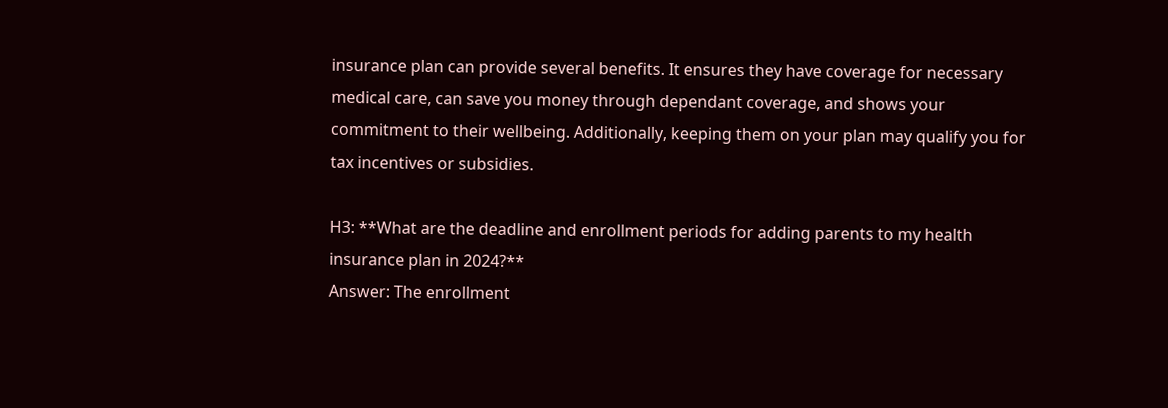insurance plan can provide several benefits. It ensures they have coverage for necessary medical care, can save you money through dependant coverage, and shows your commitment to their wellbeing. Additionally, keeping them on your plan may qualify you for tax incentives or subsidies.

H3: **What are the deadline and enrollment periods for adding parents to my health insurance plan in 2024?**
Answer: The enrollment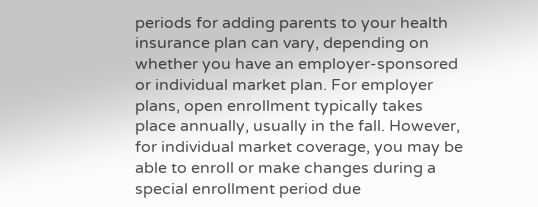periods for adding parents to your health insurance plan can vary, depending on whether you have an employer-sponsored or individual market plan. For employer plans, open enrollment typically takes place annually, usually in the fall. However, for individual market coverage, you may be able to enroll or make changes during a special enrollment period due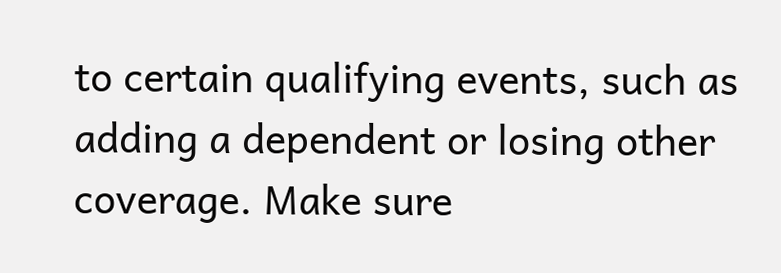to certain qualifying events, such as adding a dependent or losing other coverage. Make sure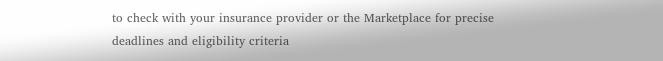to check with your insurance provider or the Marketplace for precise deadlines and eligibility criteria